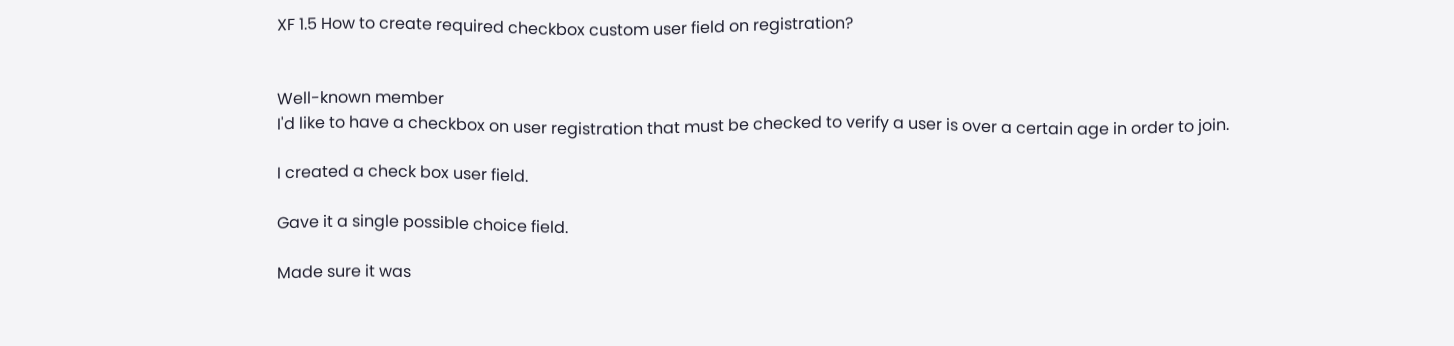XF 1.5 How to create required checkbox custom user field on registration?


Well-known member
I'd like to have a checkbox on user registration that must be checked to verify a user is over a certain age in order to join.

I created a check box user field.

Gave it a single possible choice field.

Made sure it was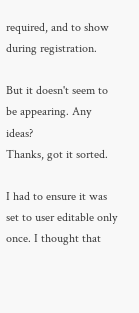required, and to show during registration.

But it doesn't seem to be appearing. Any ideas?
Thanks, got it sorted.

I had to ensure it was set to user editable only once. I thought that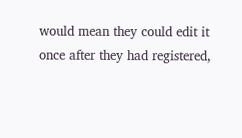would mean they could edit it once after they had registered,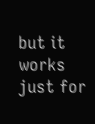but it works just for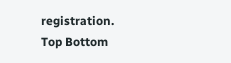registration.
Top Bottom